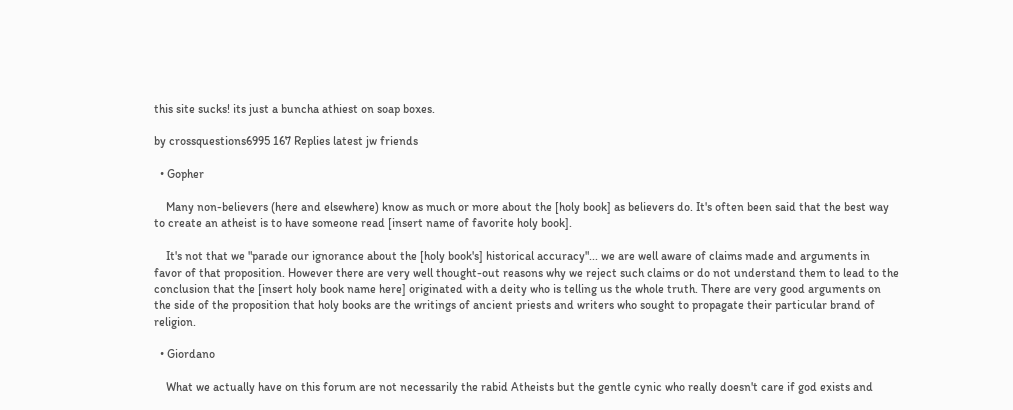this site sucks! its just a buncha athiest on soap boxes.

by crossquestions6995 167 Replies latest jw friends

  • Gopher

    Many non-believers (here and elsewhere) know as much or more about the [holy book] as believers do. It's often been said that the best way to create an atheist is to have someone read [insert name of favorite holy book].

    It's not that we "parade our ignorance about the [holy book's] historical accuracy"... we are well aware of claims made and arguments in favor of that proposition. However there are very well thought-out reasons why we reject such claims or do not understand them to lead to the conclusion that the [insert holy book name here] originated with a deity who is telling us the whole truth. There are very good arguments on the side of the proposition that holy books are the writings of ancient priests and writers who sought to propagate their particular brand of religion.

  • Giordano

    What we actually have on this forum are not necessarily the rabid Atheists but the gentle cynic who really doesn't care if god exists and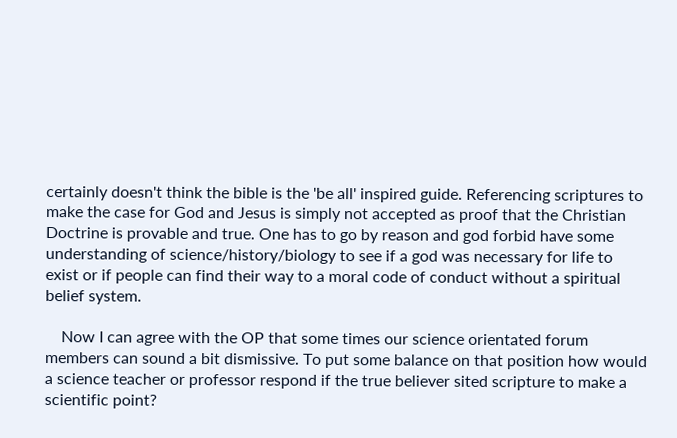certainly doesn't think the bible is the 'be all' inspired guide. Referencing scriptures to make the case for God and Jesus is simply not accepted as proof that the Christian Doctrine is provable and true. One has to go by reason and god forbid have some understanding of science/history/biology to see if a god was necessary for life to exist or if people can find their way to a moral code of conduct without a spiritual belief system.

    Now I can agree with the OP that some times our science orientated forum members can sound a bit dismissive. To put some balance on that position how would a science teacher or professor respond if the true believer sited scripture to make a scientific point?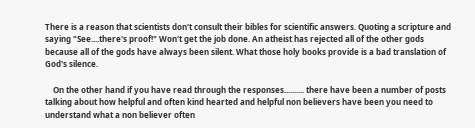There is a reason that scientists don't consult their bibles for scientific answers. Quoting a scripture and saying "See....there's proof!" Won't get the job done. An atheist has rejected all of the other gods because all of the gods have always been silent. What those holy books provide is a bad translation of God's silence.

    On the other hand if you have read through the responses.......... there have been a number of posts talking about how helpful and often kind hearted and helpful non believers have been you need to understand what a non believer often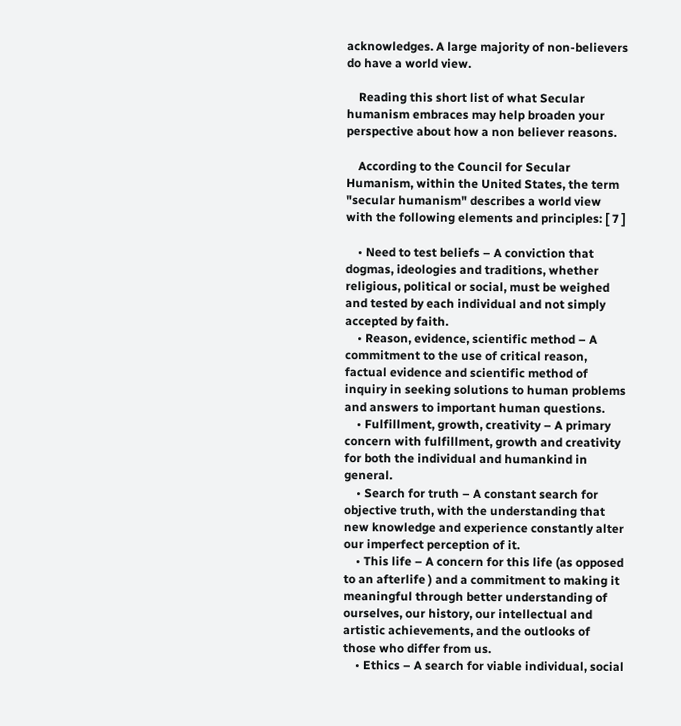acknowledges. A large majority of non-believers do have a world view.

    Reading this short list of what Secular humanism embraces may help broaden your perspective about how a non believer reasons.

    According to the Council for Secular Humanism, within the United States, the term "secular humanism" describes a world view with the following elements and principles: [ 7 ]

    • Need to test beliefs – A conviction that dogmas, ideologies and traditions, whether religious, political or social, must be weighed and tested by each individual and not simply accepted by faith.
    • Reason, evidence, scientific method – A commitment to the use of critical reason, factual evidence and scientific method of inquiry in seeking solutions to human problems and answers to important human questions.
    • Fulfillment, growth, creativity – A primary concern with fulfillment, growth and creativity for both the individual and humankind in general.
    • Search for truth – A constant search for objective truth, with the understanding that new knowledge and experience constantly alter our imperfect perception of it.
    • This life – A concern for this life (as opposed to an afterlife ) and a commitment to making it meaningful through better understanding of ourselves, our history, our intellectual and artistic achievements, and the outlooks of those who differ from us.
    • Ethics – A search for viable individual, social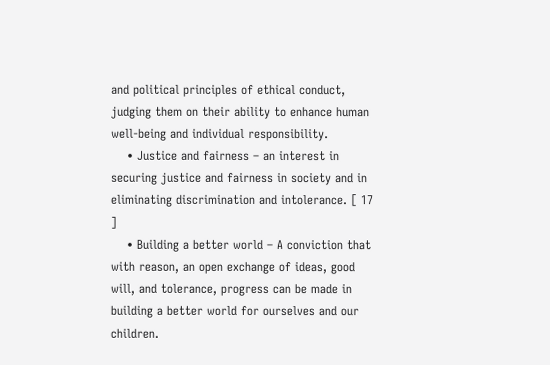and political principles of ethical conduct, judging them on their ability to enhance human well-being and individual responsibility.
    • Justice and fairness – an interest in securing justice and fairness in society and in eliminating discrimination and intolerance. [ 17 ]
    • Building a better world – A conviction that with reason, an open exchange of ideas, good will, and tolerance, progress can be made in building a better world for ourselves and our children.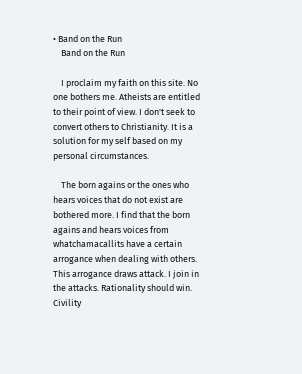• Band on the Run
    Band on the Run

    I proclaim my faith on this site. No one bothers me. Atheists are entitled to their point of view. I don't seek to convert others to Christianity. It is a solution for my self based on my personal circumstances.

    The born agains or the ones who hears voices that do not exist are bothered more. I find that the born agains and hears voices from whatchamacallits have a certain arrogance when dealing with others. This arrogance draws attack. I join in the attacks. Rationality should win. Civility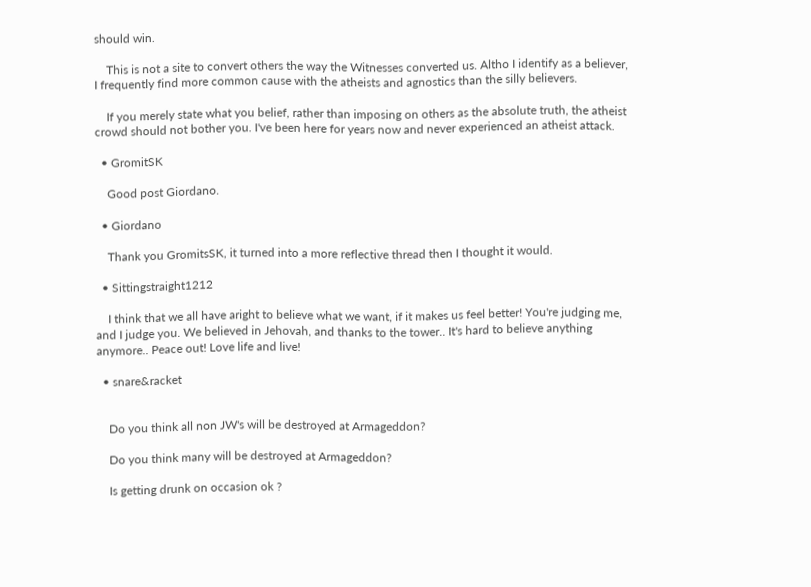should win.

    This is not a site to convert others the way the Witnesses converted us. Altho I identify as a believer, I frequently find more common cause with the atheists and agnostics than the silly believers.

    If you merely state what you belief, rather than imposing on others as the absolute truth, the atheist crowd should not bother you. I've been here for years now and never experienced an atheist attack.

  • GromitSK

    Good post Giordano.

  • Giordano

    Thank you GromitsSK, it turned into a more reflective thread then I thought it would.

  • Sittingstraight1212

    I think that we all have aright to believe what we want, if it makes us feel better! You're judging me, and I judge you. We believed in Jehovah, and thanks to the tower.. It's hard to believe anything anymore.. Peace out! Love life and live!

  • snare&racket


    Do you think all non JW's will be destroyed at Armageddon?

    Do you think many will be destroyed at Armageddon?

    Is getting drunk on occasion ok ?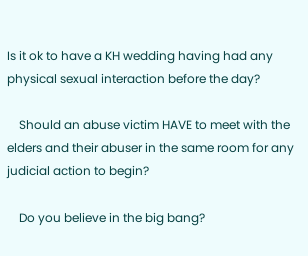Is it ok to have a KH wedding having had any physical sexual interaction before the day?

    Should an abuse victim HAVE to meet with the elders and their abuser in the same room for any judicial action to begin?

    Do you believe in the big bang?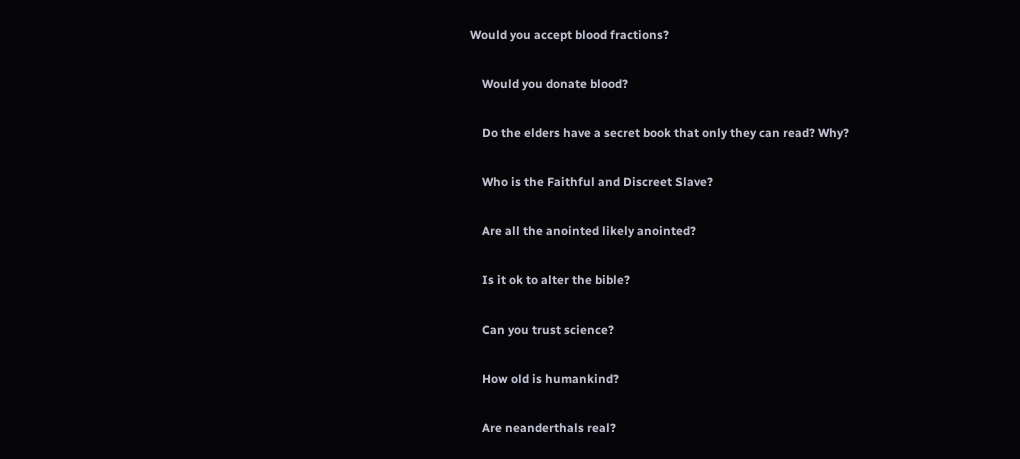Would you accept blood fractions?

    Would you donate blood?

    Do the elders have a secret book that only they can read? Why?

    Who is the Faithful and Discreet Slave?

    Are all the anointed likely anointed?

    Is it ok to alter the bible?

    Can you trust science?

    How old is humankind?

    Are neanderthals real?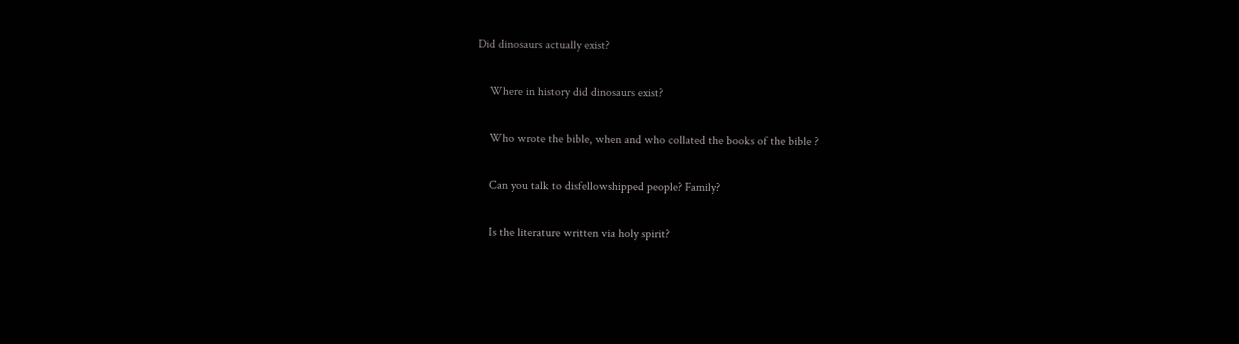Did dinosaurs actually exist?

    Where in history did dinosaurs exist?

    Who wrote the bible, when and who collated the books of the bible ?

    Can you talk to disfellowshipped people? Family?

    Is the literature written via holy spirit?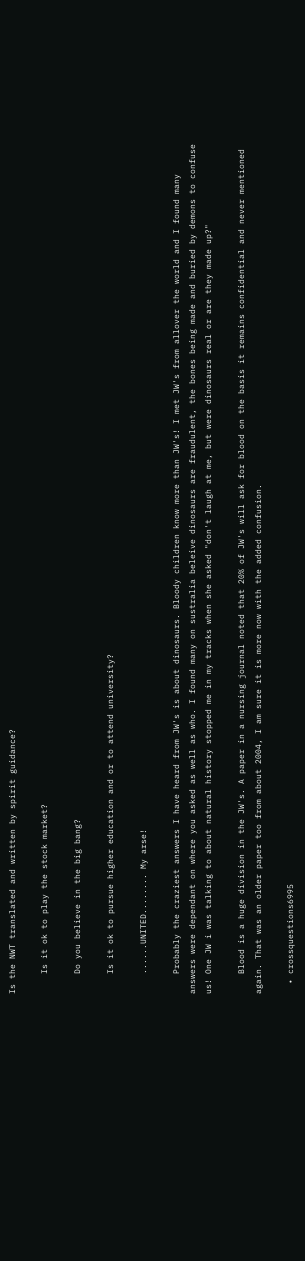Is the NWT translated and written by spirit guidance?

    Is it ok to play the stock market?

    Do you believe in the big bang?

    Is it ok to pursue higher education and or to attend university?

    ......UNITED........ My arse!

    Probably the craziest answers I have heard from JW's is about dinosaurs. Bloody children know more than JW's! I met JW's from allover the world and I found many answers were dependant on where you asked as well as who. I found many on sustralia beleive dinosaurs are fraudulent, the bones being made and buried by demons to confuse us! One JW i was talking to about natural history stopped me in my tracks when she asked "don't laugh at me, but were dinosaurs real or are they made up?"

    Blood is a huge division in the JW's. A paper in a nursing journal noted that 20% of JW's will ask for blood on the basis it remains confidential and never mentioned again. That was an older paper too from about 2004, I am sure it is more now with the added confusion.

  • crossquestions6995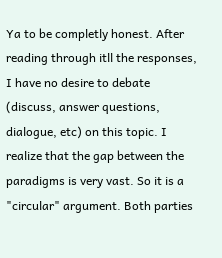Ya to be completly honest. After reading through itll the responses, I have no desire to debate (discuss, answer questions, dialogue, etc) on this topic. I realize that the gap between the paradigms is very vast. So it is a "circular" argument. Both parties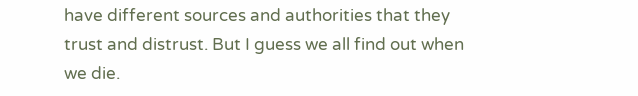have different sources and authorities that they trust and distrust. But I guess we all find out when we die.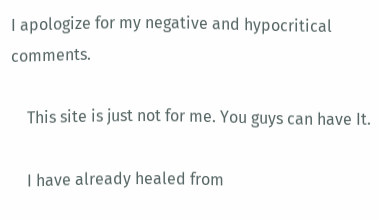I apologize for my negative and hypocritical comments.

    This site is just not for me. You guys can have It.

    I have already healed from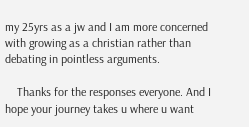my 25yrs as a jw and I am more concerned with growing as a christian rather than debating in pointless arguments.

    Thanks for the responses everyone. And I hope your journey takes u where u want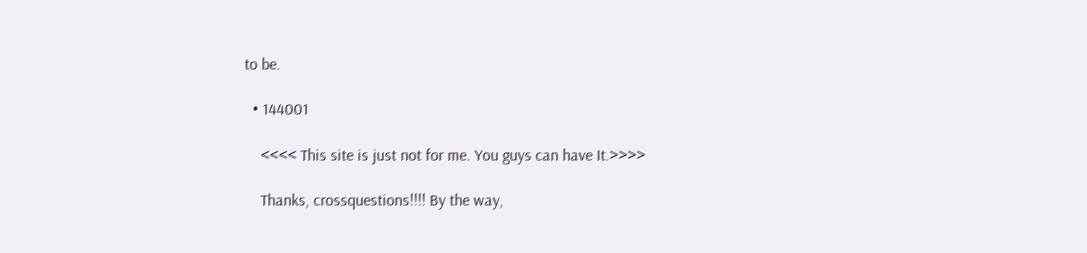to be.

  • 144001

    <<<< This site is just not for me. You guys can have It.>>>>

    Thanks, crossquestions!!!! By the way,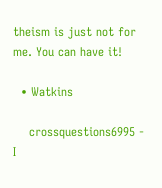theism is just not for me. You can have it!

  • Watkins

    crossquestions6995 - I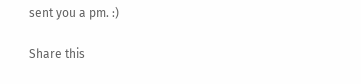sent you a pm. :)

Share this